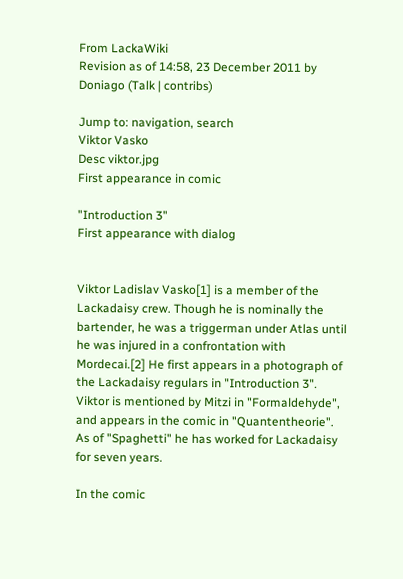From LackaWiki
Revision as of 14:58, 23 December 2011 by Doniago (Talk | contribs)

Jump to: navigation, search
Viktor Vasko
Desc viktor.jpg
First appearance in comic

"Introduction 3"
First appearance with dialog


Viktor Ladislav Vasko[1] is a member of the Lackadaisy crew. Though he is nominally the bartender, he was a triggerman under Atlas until he was injured in a confrontation with Mordecai.[2] He first appears in a photograph of the Lackadaisy regulars in "Introduction 3". Viktor is mentioned by Mitzi in "Formaldehyde", and appears in the comic in "Quantentheorie". As of "Spaghetti" he has worked for Lackadaisy for seven years.

In the comic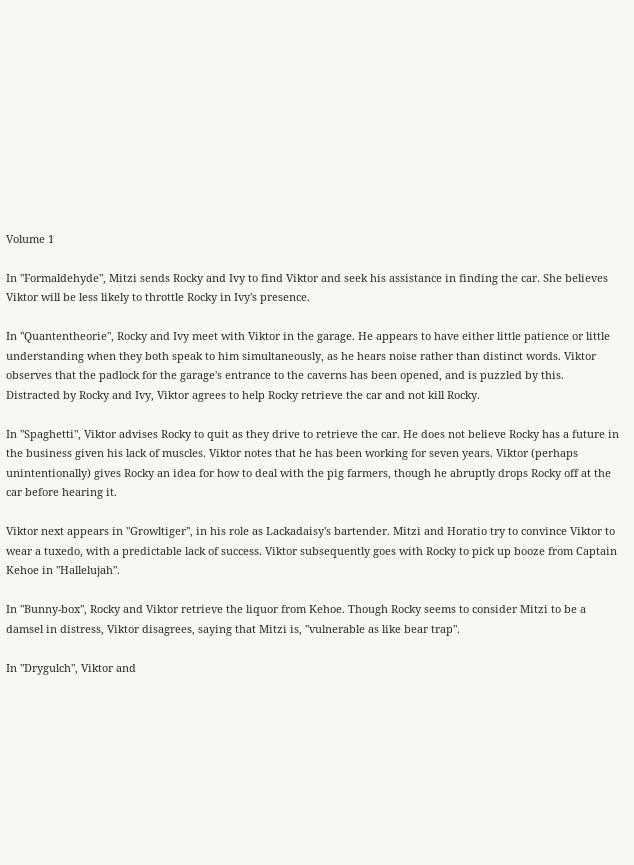Volume 1

In "Formaldehyde", Mitzi sends Rocky and Ivy to find Viktor and seek his assistance in finding the car. She believes Viktor will be less likely to throttle Rocky in Ivy's presence.

In "Quantentheorie", Rocky and Ivy meet with Viktor in the garage. He appears to have either little patience or little understanding when they both speak to him simultaneously, as he hears noise rather than distinct words. Viktor observes that the padlock for the garage's entrance to the caverns has been opened, and is puzzled by this. Distracted by Rocky and Ivy, Viktor agrees to help Rocky retrieve the car and not kill Rocky.

In "Spaghetti", Viktor advises Rocky to quit as they drive to retrieve the car. He does not believe Rocky has a future in the business given his lack of muscles. Viktor notes that he has been working for seven years. Viktor (perhaps unintentionally) gives Rocky an idea for how to deal with the pig farmers, though he abruptly drops Rocky off at the car before hearing it.

Viktor next appears in "Growltiger", in his role as Lackadaisy's bartender. Mitzi and Horatio try to convince Viktor to wear a tuxedo, with a predictable lack of success. Viktor subsequently goes with Rocky to pick up booze from Captain Kehoe in "Hallelujah".

In "Bunny-box", Rocky and Viktor retrieve the liquor from Kehoe. Though Rocky seems to consider Mitzi to be a damsel in distress, Viktor disagrees, saying that Mitzi is, "vulnerable as like bear trap".

In "Drygulch", Viktor and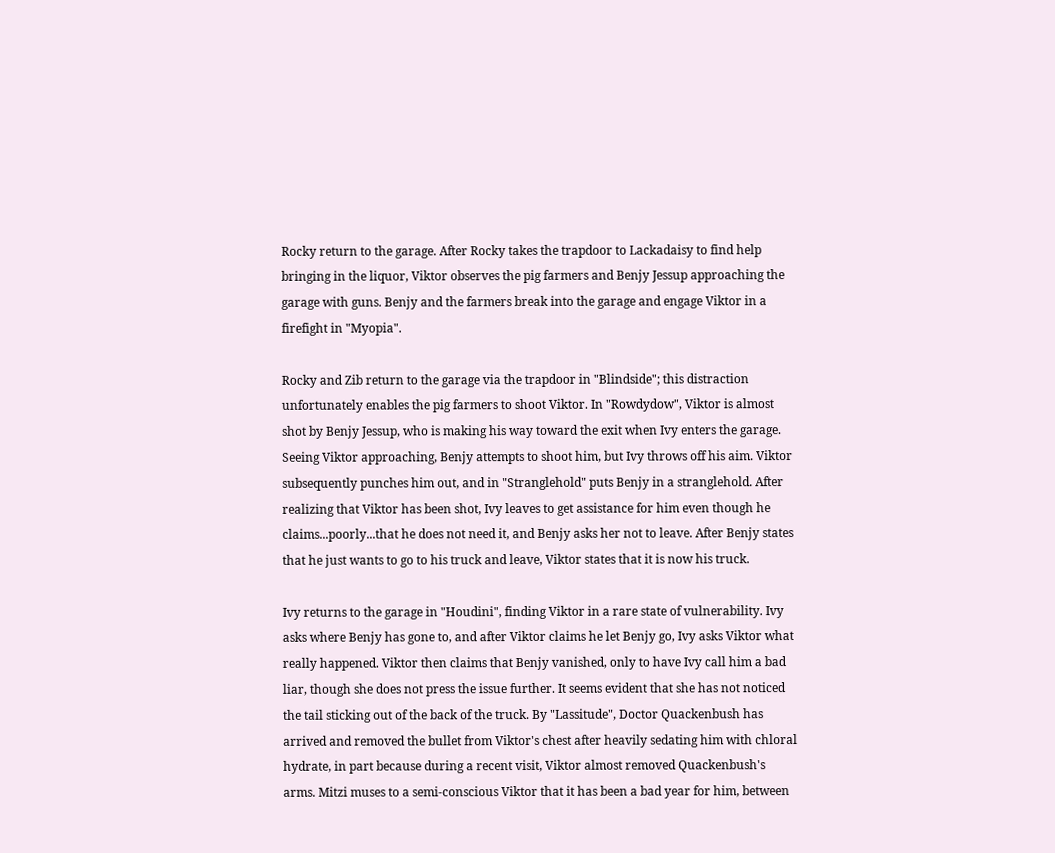Rocky return to the garage. After Rocky takes the trapdoor to Lackadaisy to find help bringing in the liquor, Viktor observes the pig farmers and Benjy Jessup approaching the garage with guns. Benjy and the farmers break into the garage and engage Viktor in a firefight in "Myopia".

Rocky and Zib return to the garage via the trapdoor in "Blindside"; this distraction unfortunately enables the pig farmers to shoot Viktor. In "Rowdydow", Viktor is almost shot by Benjy Jessup, who is making his way toward the exit when Ivy enters the garage. Seeing Viktor approaching, Benjy attempts to shoot him, but Ivy throws off his aim. Viktor subsequently punches him out, and in "Stranglehold" puts Benjy in a stranglehold. After realizing that Viktor has been shot, Ivy leaves to get assistance for him even though he claims...poorly...that he does not need it, and Benjy asks her not to leave. After Benjy states that he just wants to go to his truck and leave, Viktor states that it is now his truck.

Ivy returns to the garage in "Houdini", finding Viktor in a rare state of vulnerability. Ivy asks where Benjy has gone to, and after Viktor claims he let Benjy go, Ivy asks Viktor what really happened. Viktor then claims that Benjy vanished, only to have Ivy call him a bad liar, though she does not press the issue further. It seems evident that she has not noticed the tail sticking out of the back of the truck. By "Lassitude", Doctor Quackenbush has arrived and removed the bullet from Viktor's chest after heavily sedating him with chloral hydrate, in part because during a recent visit, Viktor almost removed Quackenbush's arms. Mitzi muses to a semi-conscious Viktor that it has been a bad year for him, between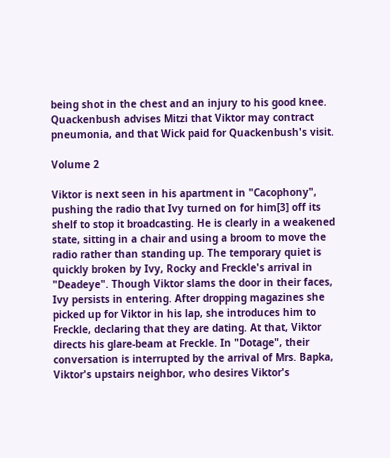being shot in the chest and an injury to his good knee. Quackenbush advises Mitzi that Viktor may contract pneumonia, and that Wick paid for Quackenbush's visit.

Volume 2

Viktor is next seen in his apartment in "Cacophony", pushing the radio that Ivy turned on for him[3] off its shelf to stop it broadcasting. He is clearly in a weakened state, sitting in a chair and using a broom to move the radio rather than standing up. The temporary quiet is quickly broken by Ivy, Rocky and Freckle's arrival in "Deadeye". Though Viktor slams the door in their faces, Ivy persists in entering. After dropping magazines she picked up for Viktor in his lap, she introduces him to Freckle, declaring that they are dating. At that, Viktor directs his glare-beam at Freckle. In "Dotage", their conversation is interrupted by the arrival of Mrs. Bapka, Viktor's upstairs neighbor, who desires Viktor's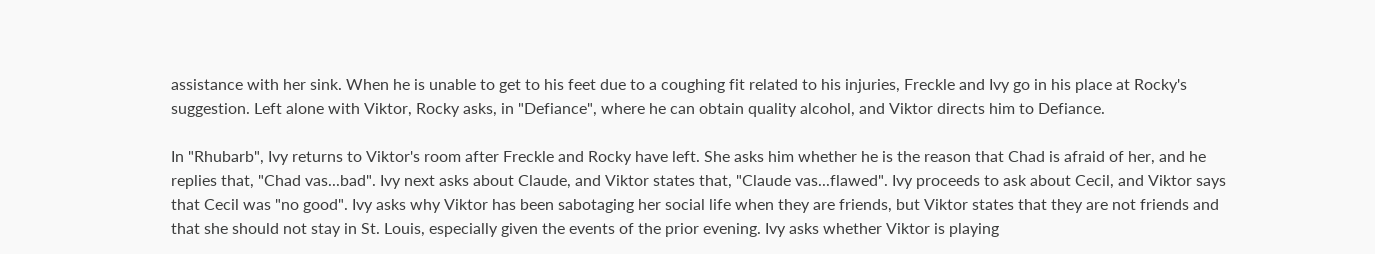assistance with her sink. When he is unable to get to his feet due to a coughing fit related to his injuries, Freckle and Ivy go in his place at Rocky's suggestion. Left alone with Viktor, Rocky asks, in "Defiance", where he can obtain quality alcohol, and Viktor directs him to Defiance.

In "Rhubarb", Ivy returns to Viktor's room after Freckle and Rocky have left. She asks him whether he is the reason that Chad is afraid of her, and he replies that, "Chad vas...bad". Ivy next asks about Claude, and Viktor states that, "Claude vas...flawed". Ivy proceeds to ask about Cecil, and Viktor says that Cecil was "no good". Ivy asks why Viktor has been sabotaging her social life when they are friends, but Viktor states that they are not friends and that she should not stay in St. Louis, especially given the events of the prior evening. Ivy asks whether Viktor is playing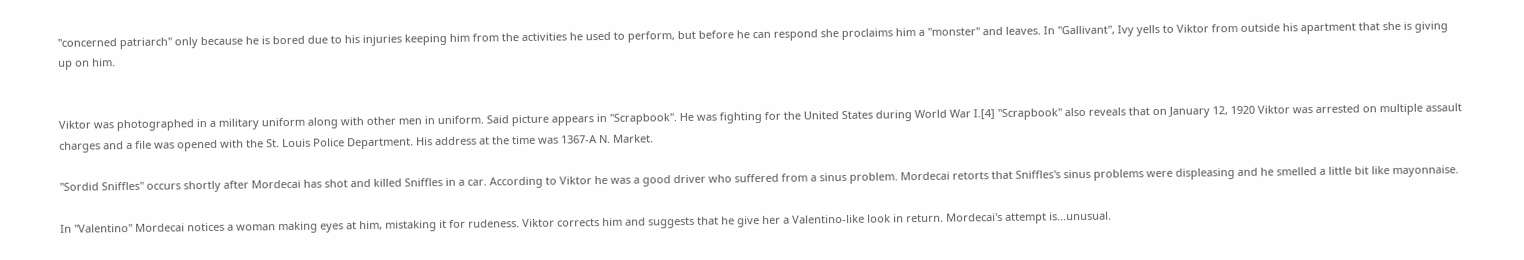"concerned patriarch" only because he is bored due to his injuries keeping him from the activities he used to perform, but before he can respond she proclaims him a "monster" and leaves. In "Gallivant", Ivy yells to Viktor from outside his apartment that she is giving up on him.


Viktor was photographed in a military uniform along with other men in uniform. Said picture appears in "Scrapbook". He was fighting for the United States during World War I.[4] "Scrapbook" also reveals that on January 12, 1920 Viktor was arrested on multiple assault charges and a file was opened with the St. Louis Police Department. His address at the time was 1367-A N. Market.

"Sordid Sniffles" occurs shortly after Mordecai has shot and killed Sniffles in a car. According to Viktor he was a good driver who suffered from a sinus problem. Mordecai retorts that Sniffles's sinus problems were displeasing and he smelled a little bit like mayonnaise.

In "Valentino" Mordecai notices a woman making eyes at him, mistaking it for rudeness. Viktor corrects him and suggests that he give her a Valentino-like look in return. Mordecai's attempt is...unusual.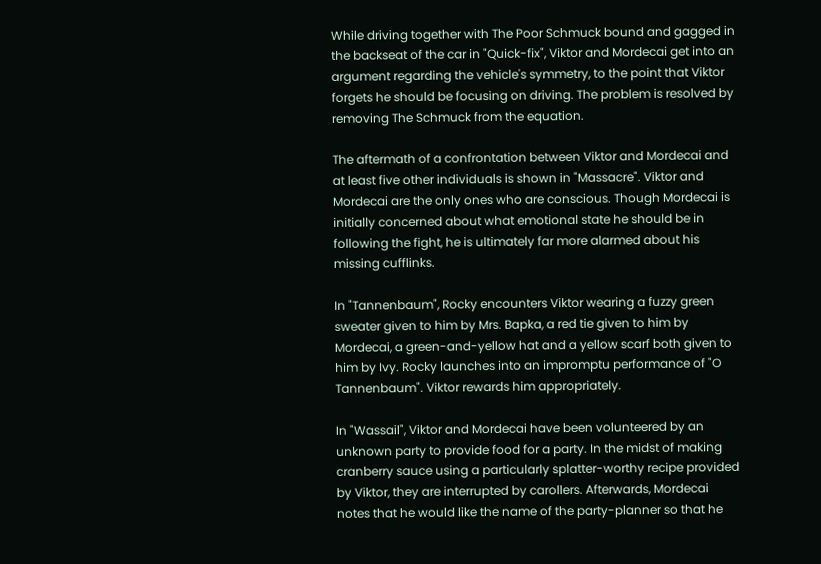While driving together with The Poor Schmuck bound and gagged in the backseat of the car in "Quick-fix", Viktor and Mordecai get into an argument regarding the vehicle's symmetry, to the point that Viktor forgets he should be focusing on driving. The problem is resolved by removing The Schmuck from the equation.

The aftermath of a confrontation between Viktor and Mordecai and at least five other individuals is shown in "Massacre". Viktor and Mordecai are the only ones who are conscious. Though Mordecai is initially concerned about what emotional state he should be in following the fight, he is ultimately far more alarmed about his missing cufflinks.

In "Tannenbaum", Rocky encounters Viktor wearing a fuzzy green sweater given to him by Mrs. Bapka, a red tie given to him by Mordecai, a green-and-yellow hat and a yellow scarf both given to him by Ivy. Rocky launches into an impromptu performance of "O Tannenbaum". Viktor rewards him appropriately.

In "Wassail", Viktor and Mordecai have been volunteered by an unknown party to provide food for a party. In the midst of making cranberry sauce using a particularly splatter-worthy recipe provided by Viktor, they are interrupted by carollers. Afterwards, Mordecai notes that he would like the name of the party-planner so that he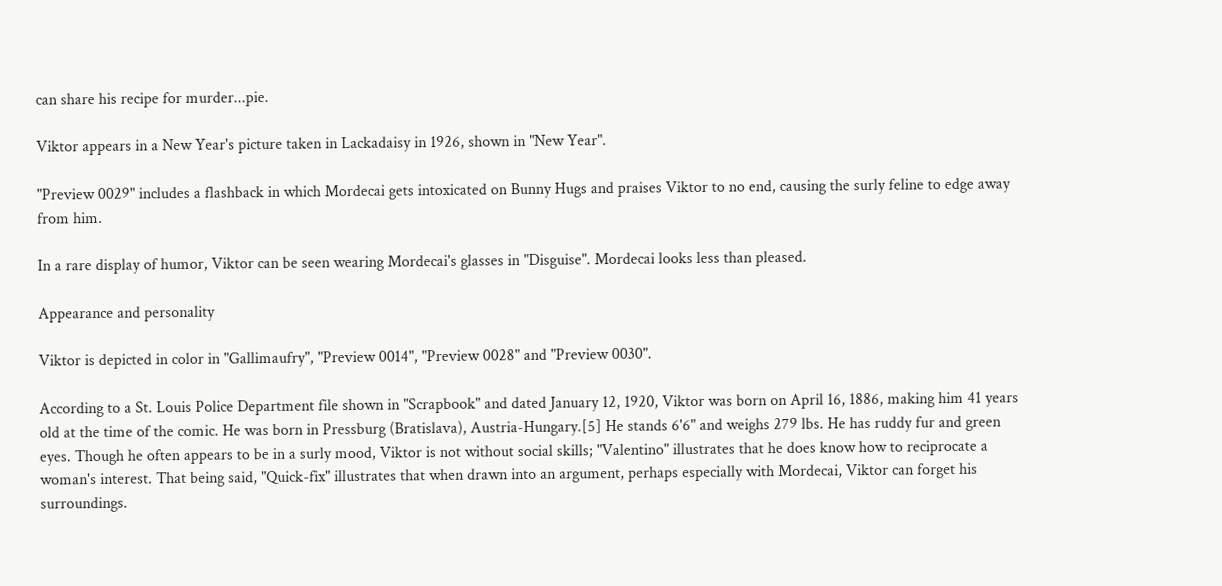can share his recipe for murder...pie.

Viktor appears in a New Year's picture taken in Lackadaisy in 1926, shown in "New Year".

"Preview 0029" includes a flashback in which Mordecai gets intoxicated on Bunny Hugs and praises Viktor to no end, causing the surly feline to edge away from him.

In a rare display of humor, Viktor can be seen wearing Mordecai's glasses in "Disguise". Mordecai looks less than pleased.

Appearance and personality

Viktor is depicted in color in "Gallimaufry", "Preview 0014", "Preview 0028" and "Preview 0030".

According to a St. Louis Police Department file shown in "Scrapbook" and dated January 12, 1920, Viktor was born on April 16, 1886, making him 41 years old at the time of the comic. He was born in Pressburg (Bratislava), Austria-Hungary.[5] He stands 6'6" and weighs 279 lbs. He has ruddy fur and green eyes. Though he often appears to be in a surly mood, Viktor is not without social skills; "Valentino" illustrates that he does know how to reciprocate a woman's interest. That being said, "Quick-fix" illustrates that when drawn into an argument, perhaps especially with Mordecai, Viktor can forget his surroundings.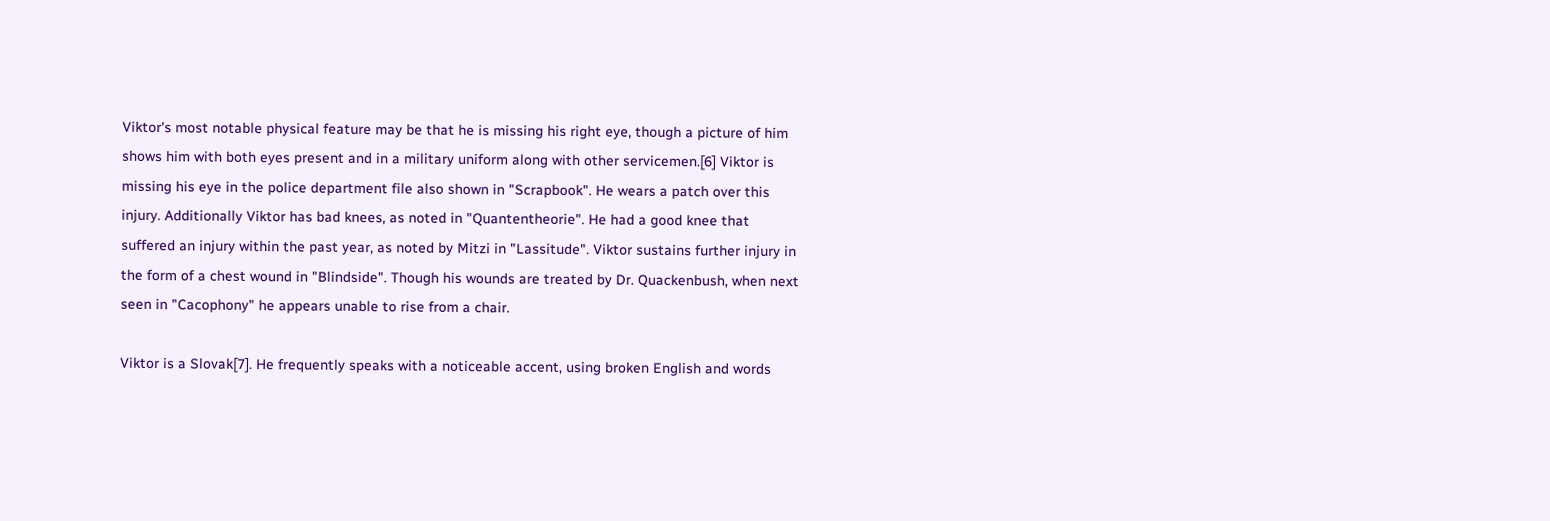Viktor's most notable physical feature may be that he is missing his right eye, though a picture of him shows him with both eyes present and in a military uniform along with other servicemen.[6] Viktor is missing his eye in the police department file also shown in "Scrapbook". He wears a patch over this injury. Additionally Viktor has bad knees, as noted in "Quantentheorie". He had a good knee that suffered an injury within the past year, as noted by Mitzi in "Lassitude". Viktor sustains further injury in the form of a chest wound in "Blindside". Though his wounds are treated by Dr. Quackenbush, when next seen in "Cacophony" he appears unable to rise from a chair.

Viktor is a Slovak[7]. He frequently speaks with a noticeable accent, using broken English and words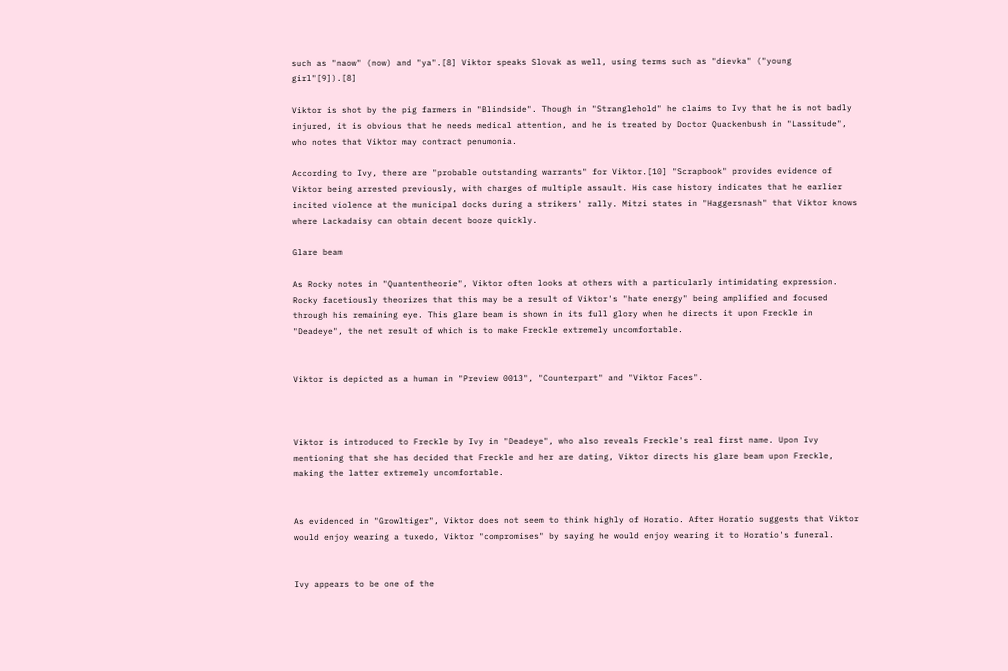such as "naow" (now) and "ya".[8] Viktor speaks Slovak as well, using terms such as "dievka" ("young girl"[9]).[8]

Viktor is shot by the pig farmers in "Blindside". Though in "Stranglehold" he claims to Ivy that he is not badly injured, it is obvious that he needs medical attention, and he is treated by Doctor Quackenbush in "Lassitude", who notes that Viktor may contract penumonia.

According to Ivy, there are "probable outstanding warrants" for Viktor.[10] "Scrapbook" provides evidence of Viktor being arrested previously, with charges of multiple assault. His case history indicates that he earlier incited violence at the municipal docks during a strikers' rally. Mitzi states in "Haggersnash" that Viktor knows where Lackadaisy can obtain decent booze quickly.

Glare beam

As Rocky notes in "Quantentheorie", Viktor often looks at others with a particularly intimidating expression. Rocky facetiously theorizes that this may be a result of Viktor's "hate energy" being amplified and focused through his remaining eye. This glare beam is shown in its full glory when he directs it upon Freckle in "Deadeye", the net result of which is to make Freckle extremely uncomfortable.


Viktor is depicted as a human in "Preview 0013", "Counterpart" and "Viktor Faces".



Viktor is introduced to Freckle by Ivy in "Deadeye", who also reveals Freckle's real first name. Upon Ivy mentioning that she has decided that Freckle and her are dating, Viktor directs his glare beam upon Freckle, making the latter extremely uncomfortable.


As evidenced in "Growltiger", Viktor does not seem to think highly of Horatio. After Horatio suggests that Viktor would enjoy wearing a tuxedo, Viktor "compromises" by saying he would enjoy wearing it to Horatio's funeral.


Ivy appears to be one of the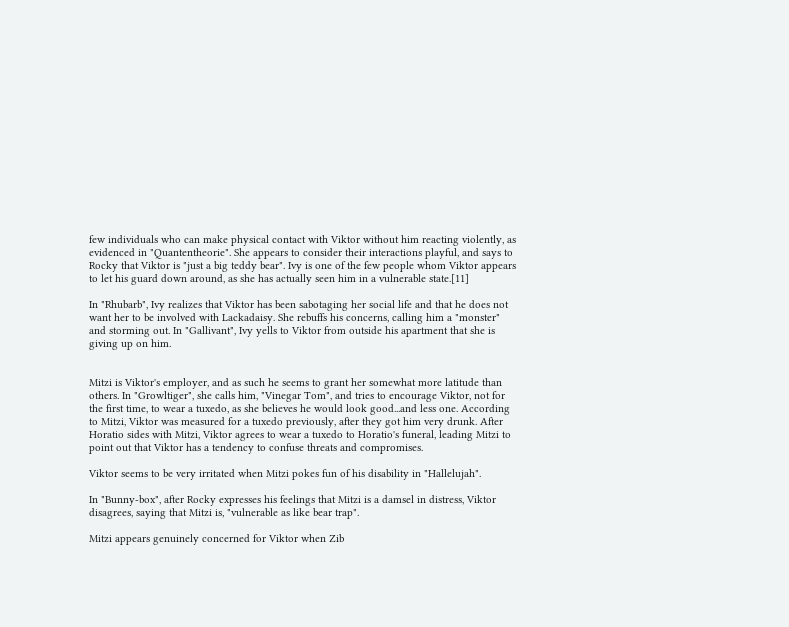few individuals who can make physical contact with Viktor without him reacting violently, as evidenced in "Quantentheorie". She appears to consider their interactions playful, and says to Rocky that Viktor is "just a big teddy bear". Ivy is one of the few people whom Viktor appears to let his guard down around, as she has actually seen him in a vulnerable state.[11]

In "Rhubarb", Ivy realizes that Viktor has been sabotaging her social life and that he does not want her to be involved with Lackadaisy. She rebuffs his concerns, calling him a "monster" and storming out. In "Gallivant", Ivy yells to Viktor from outside his apartment that she is giving up on him.


Mitzi is Viktor's employer, and as such he seems to grant her somewhat more latitude than others. In "Growltiger", she calls him, "Vinegar Tom", and tries to encourage Viktor, not for the first time, to wear a tuxedo, as she believes he would look good...and less one. According to Mitzi, Viktor was measured for a tuxedo previously, after they got him very drunk. After Horatio sides with Mitzi, Viktor agrees to wear a tuxedo to Horatio's funeral, leading Mitzi to point out that Viktor has a tendency to confuse threats and compromises.

Viktor seems to be very irritated when Mitzi pokes fun of his disability in "Hallelujah".

In "Bunny-box", after Rocky expresses his feelings that Mitzi is a damsel in distress, Viktor disagrees, saying that Mitzi is, "vulnerable as like bear trap".

Mitzi appears genuinely concerned for Viktor when Zib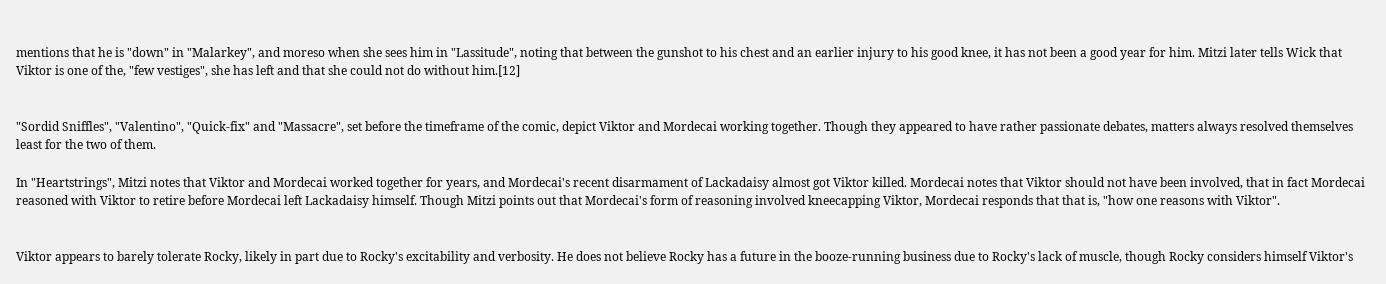mentions that he is "down" in "Malarkey", and moreso when she sees him in "Lassitude", noting that between the gunshot to his chest and an earlier injury to his good knee, it has not been a good year for him. Mitzi later tells Wick that Viktor is one of the, "few vestiges", she has left and that she could not do without him.[12]


"Sordid Sniffles", "Valentino", "Quick-fix" and "Massacre", set before the timeframe of the comic, depict Viktor and Mordecai working together. Though they appeared to have rather passionate debates, matters always resolved themselves least for the two of them.

In "Heartstrings", Mitzi notes that Viktor and Mordecai worked together for years, and Mordecai's recent disarmament of Lackadaisy almost got Viktor killed. Mordecai notes that Viktor should not have been involved, that in fact Mordecai reasoned with Viktor to retire before Mordecai left Lackadaisy himself. Though Mitzi points out that Mordecai's form of reasoning involved kneecapping Viktor, Mordecai responds that that is, "how one reasons with Viktor".


Viktor appears to barely tolerate Rocky, likely in part due to Rocky's excitability and verbosity. He does not believe Rocky has a future in the booze-running business due to Rocky's lack of muscle, though Rocky considers himself Viktor's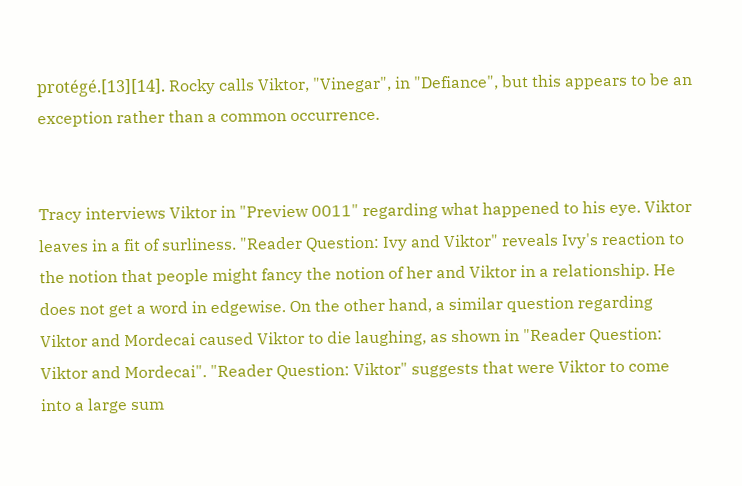protégé.[13][14]. Rocky calls Viktor, "Vinegar", in "Defiance", but this appears to be an exception rather than a common occurrence.


Tracy interviews Viktor in "Preview 0011" regarding what happened to his eye. Viktor leaves in a fit of surliness. "Reader Question: Ivy and Viktor" reveals Ivy's reaction to the notion that people might fancy the notion of her and Viktor in a relationship. He does not get a word in edgewise. On the other hand, a similar question regarding Viktor and Mordecai caused Viktor to die laughing, as shown in "Reader Question: Viktor and Mordecai". "Reader Question: Viktor" suggests that were Viktor to come into a large sum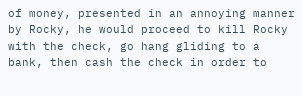of money, presented in an annoying manner by Rocky, he would proceed to kill Rocky with the check, go hang gliding to a bank, then cash the check in order to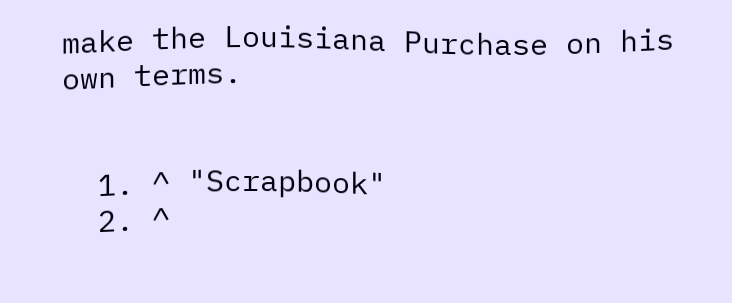make the Louisiana Purchase on his own terms.


  1. ^ "Scrapbook"
  2. ^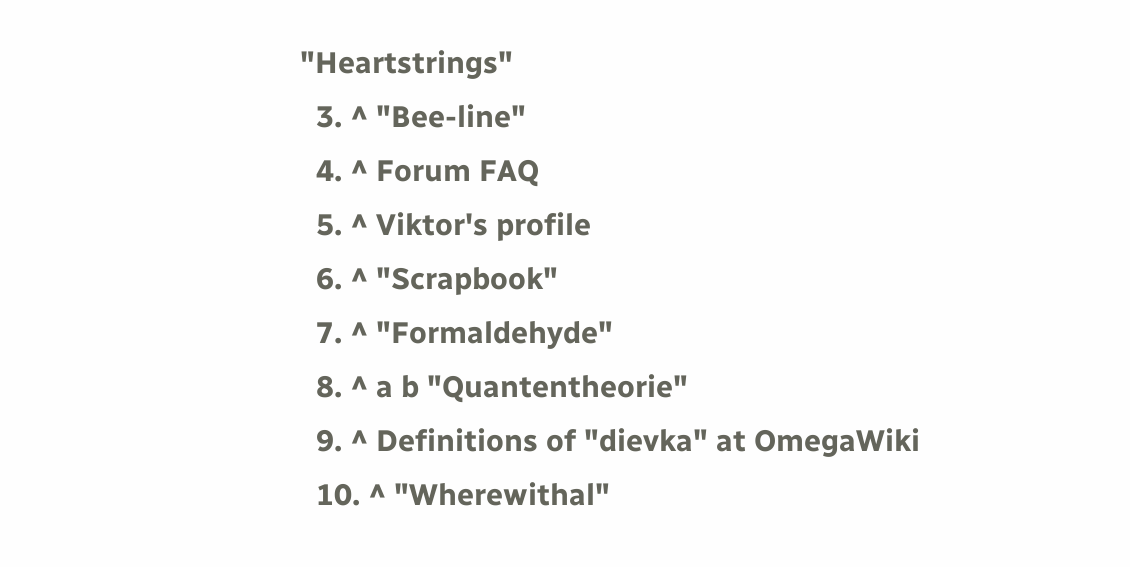"Heartstrings"
  3. ^ "Bee-line"
  4. ^ Forum FAQ
  5. ^ Viktor's profile
  6. ^ "Scrapbook"
  7. ^ "Formaldehyde"
  8. ^ a b "Quantentheorie"
  9. ^ Definitions of "dievka" at OmegaWiki
  10. ^ "Wherewithal"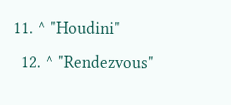11. ^ "Houdini"
  12. ^ "Rendezvous"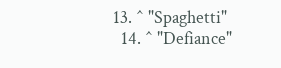13. ^ "Spaghetti"
  14. ^ "Defiance"